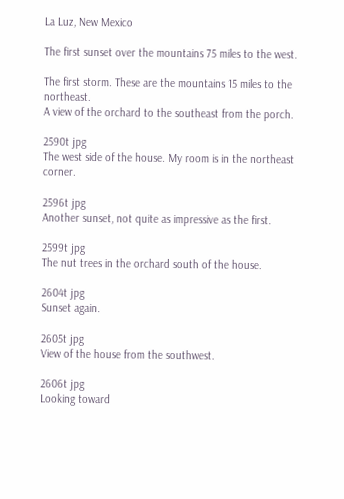La Luz, New Mexico

The first sunset over the mountains 75 miles to the west.

The first storm. These are the mountains 15 miles to the northeast.
A view of the orchard to the southeast from the porch.

2590t jpg
The west side of the house. My room is in the northeast corner.

2596t jpg
Another sunset, not quite as impressive as the first.

2599t jpg
The nut trees in the orchard south of the house.

2604t jpg
Sunset again.

2605t jpg
View of the house from the southwest.

2606t jpg
Looking toward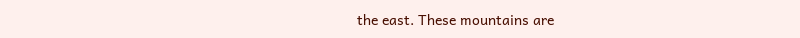the east. These mountains are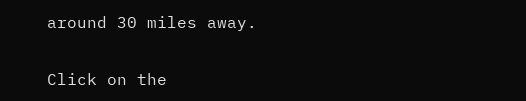around 30 miles away.

Click on the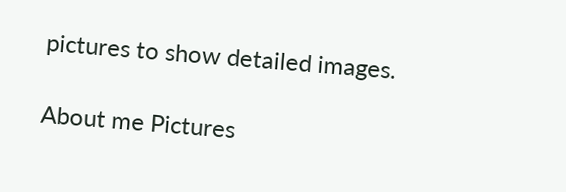pictures to show detailed images.

About me Pictures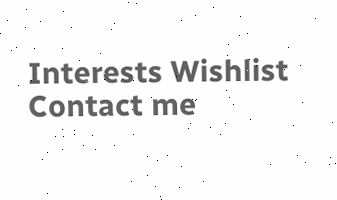Interests Wishlist Contact me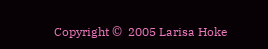Copyright ©  2005 Larisa Hoke